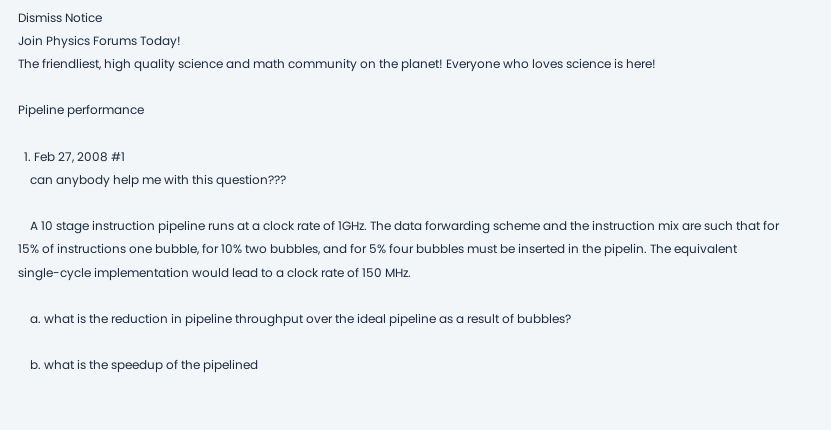Dismiss Notice
Join Physics Forums Today!
The friendliest, high quality science and math community on the planet! Everyone who loves science is here!

Pipeline performance

  1. Feb 27, 2008 #1
    can anybody help me with this question???

    A 10 stage instruction pipeline runs at a clock rate of 1GHz. The data forwarding scheme and the instruction mix are such that for 15% of instructions one bubble, for 10% two bubbles, and for 5% four bubbles must be inserted in the pipelin. The equivalent single-cycle implementation would lead to a clock rate of 150 MHz.

    a. what is the reduction in pipeline throughput over the ideal pipeline as a result of bubbles?

    b. what is the speedup of the pipelined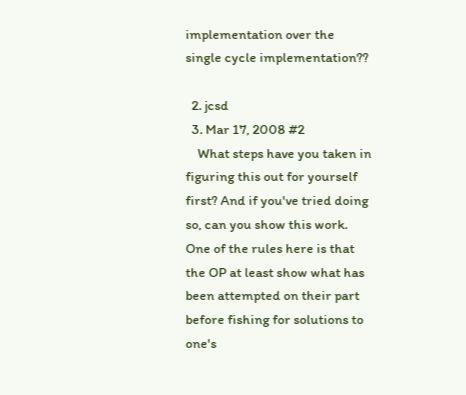implementation over the single cycle implementation??

  2. jcsd
  3. Mar 17, 2008 #2
    What steps have you taken in figuring this out for yourself first? And if you've tried doing so, can you show this work. One of the rules here is that the OP at least show what has been attempted on their part before fishing for solutions to one's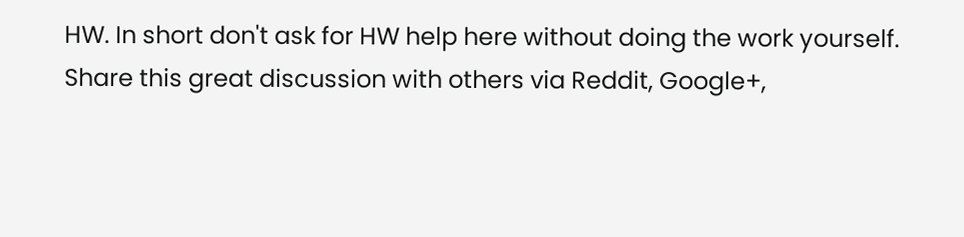HW. In short don't ask for HW help here without doing the work yourself.
Share this great discussion with others via Reddit, Google+,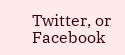Twitter, or Facebook